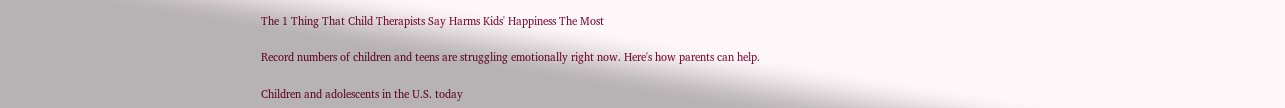The 1 Thing That Child Therapists Say Harms Kids' Happiness The Most

Record numbers of children and teens are struggling emotionally right now. Here's how parents can help.

Children and adolescents in the U.S. today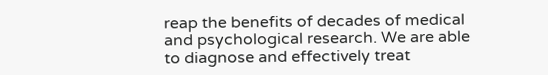reap the benefits of decades of medical and psychological research. We are able to diagnose and effectively treat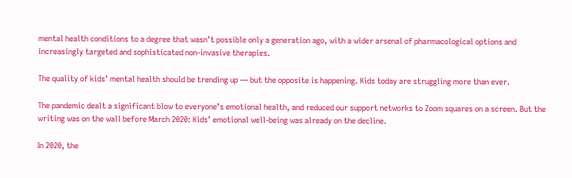mental health conditions to a degree that wasn’t possible only a generation ago, with a wider arsenal of pharmacological options and increasingly targeted and sophisticated non-invasive therapies.

The quality of kids’ mental health should be trending up — but the opposite is happening. Kids today are struggling more than ever.

The pandemic dealt a significant blow to everyone’s emotional health, and reduced our support networks to Zoom squares on a screen. But the writing was on the wall before March 2020: Kids’ emotional well-being was already on the decline.

In 2020, the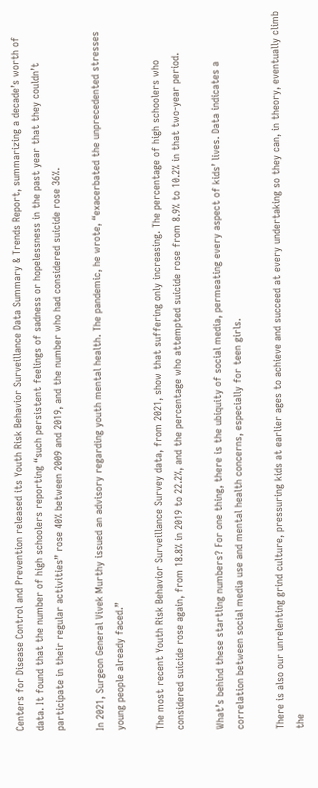Centers for Disease Control and Prevention released its Youth Risk Behavior Surveillance Data Summary & Trends Report, summarizing a decade’s worth of data. It found that the number of high schoolers reporting “such persistent feelings of sadness or hopelessness in the past year that they couldn’t participate in their regular activities” rose 40% between 2009 and 2019, and the number who had considered suicide rose 36%.

In 2021, Surgeon General Vivek Murthy issued an advisory regarding youth mental health. The pandemic, he wrote, “exacerbated the unprecedented stresses young people already faced.”

The most recent Youth Risk Behavior Surveillance Survey data, from 2021, show that suffering only increasing. The percentage of high schoolers who considered suicide rose again, from 18.8% in 2019 to 22.2%, and the percentage who attempted suicide rose from 8.9% to 10.2% in that two-year period.

What’s behind these startling numbers? For one thing, there is the ubiquity of social media, permeating every aspect of kids’ lives. Data indicates a correlation between social media use and mental health concerns, especially for teen girls.

There is also our unrelenting grind culture, pressuring kids at earlier ages to achieve and succeed at every undertaking so they can, in theory, eventually climb the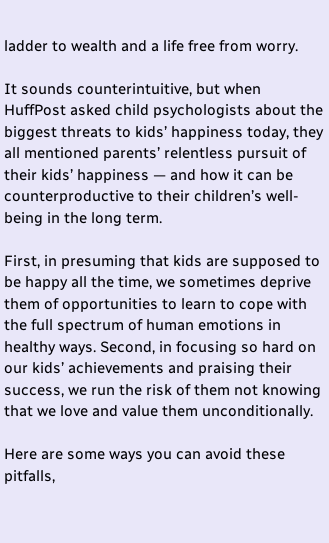ladder to wealth and a life free from worry.

It sounds counterintuitive, but when HuffPost asked child psychologists about the biggest threats to kids’ happiness today, they all mentioned parents’ relentless pursuit of their kids’ happiness — and how it can be counterproductive to their children’s well-being in the long term.

First, in presuming that kids are supposed to be happy all the time, we sometimes deprive them of opportunities to learn to cope with the full spectrum of human emotions in healthy ways. Second, in focusing so hard on our kids’ achievements and praising their success, we run the risk of them not knowing that we love and value them unconditionally.

Here are some ways you can avoid these pitfalls,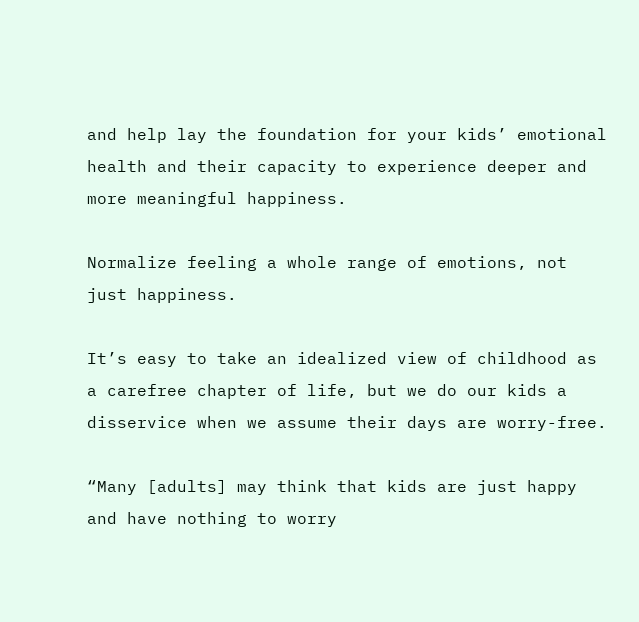and help lay the foundation for your kids’ emotional health and their capacity to experience deeper and more meaningful happiness.

Normalize feeling a whole range of emotions, not just happiness.

It’s easy to take an idealized view of childhood as a carefree chapter of life, but we do our kids a disservice when we assume their days are worry-free.

“Many [adults] may think that kids are just happy and have nothing to worry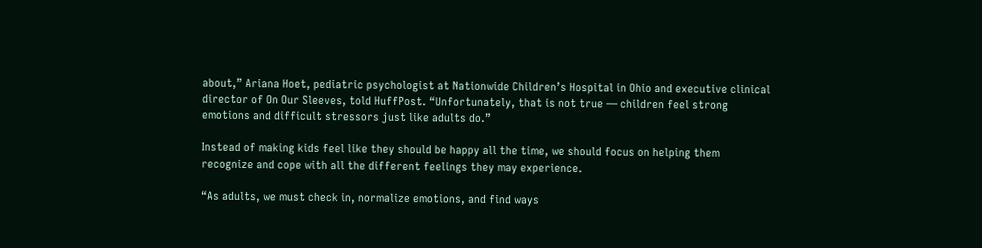about,” Ariana Hoet, pediatric psychologist at Nationwide Children’s Hospital in Ohio and executive clinical director of On Our Sleeves, told HuffPost. “Unfortunately, that is not true — children feel strong emotions and difficult stressors just like adults do.”

Instead of making kids feel like they should be happy all the time, we should focus on helping them recognize and cope with all the different feelings they may experience.

“As adults, we must check in, normalize emotions, and find ways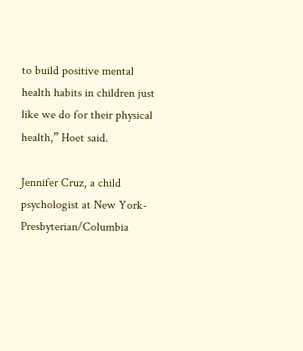to build positive mental health habits in children just like we do for their physical health,” Hoet said.

Jennifer Cruz, a child psychologist at New York-Presbyterian/Columbia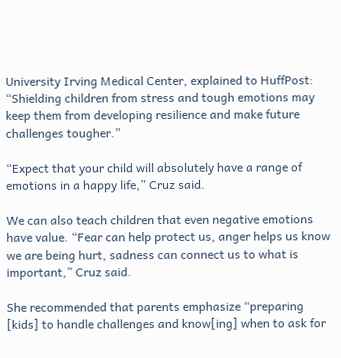University Irving Medical Center, explained to HuffPost: “Shielding children from stress and tough emotions may keep them from developing resilience and make future challenges tougher.”

“Expect that your child will absolutely have a range of emotions in a happy life,” Cruz said.

We can also teach children that even negative emotions have value. “Fear can help protect us, anger helps us know we are being hurt, sadness can connect us to what is important,” Cruz said.

She recommended that parents emphasize “preparing [kids] to handle challenges and know[ing] when to ask for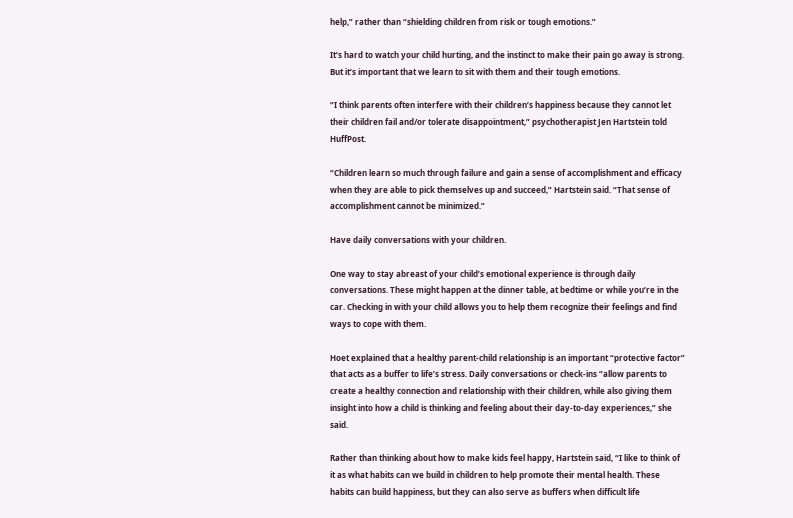help,” rather than “shielding children from risk or tough emotions.”

It’s hard to watch your child hurting, and the instinct to make their pain go away is strong. But it’s important that we learn to sit with them and their tough emotions.

“I think parents often interfere with their children’s happiness because they cannot let their children fail and/or tolerate disappointment,” psychotherapist Jen Hartstein told HuffPost.

“Children learn so much through failure and gain a sense of accomplishment and efficacy when they are able to pick themselves up and succeed,” Hartstein said. “That sense of accomplishment cannot be minimized.”

Have daily conversations with your children.

One way to stay abreast of your child’s emotional experience is through daily conversations. These might happen at the dinner table, at bedtime or while you’re in the car. Checking in with your child allows you to help them recognize their feelings and find ways to cope with them.

Hoet explained that a healthy parent-child relationship is an important “protective factor” that acts as a buffer to life’s stress. Daily conversations or check-ins “allow parents to create a healthy connection and relationship with their children, while also giving them insight into how a child is thinking and feeling about their day-to-day experiences,” she said.

Rather than thinking about how to make kids feel happy, Hartstein said, “I like to think of it as what habits can we build in children to help promote their mental health. These habits can build happiness, but they can also serve as buffers when difficult life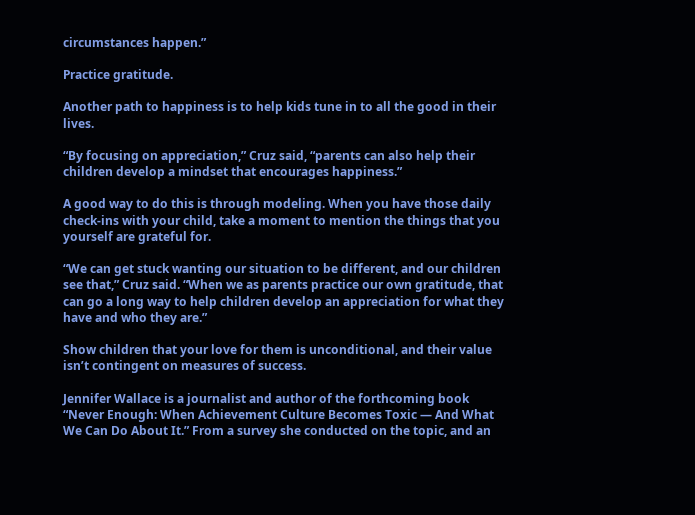circumstances happen.”

Practice gratitude.

Another path to happiness is to help kids tune in to all the good in their lives.

“By focusing on appreciation,” Cruz said, “parents can also help their children develop a mindset that encourages happiness.”

A good way to do this is through modeling. When you have those daily check-ins with your child, take a moment to mention the things that you yourself are grateful for.

“We can get stuck wanting our situation to be different, and our children see that,” Cruz said. “When we as parents practice our own gratitude, that can go a long way to help children develop an appreciation for what they have and who they are.”

Show children that your love for them is unconditional, and their value isn’t contingent on measures of success.

Jennifer Wallace is a journalist and author of the forthcoming book “Never Enough: When Achievement Culture Becomes Toxic ― And What We Can Do About It.” From a survey she conducted on the topic, and an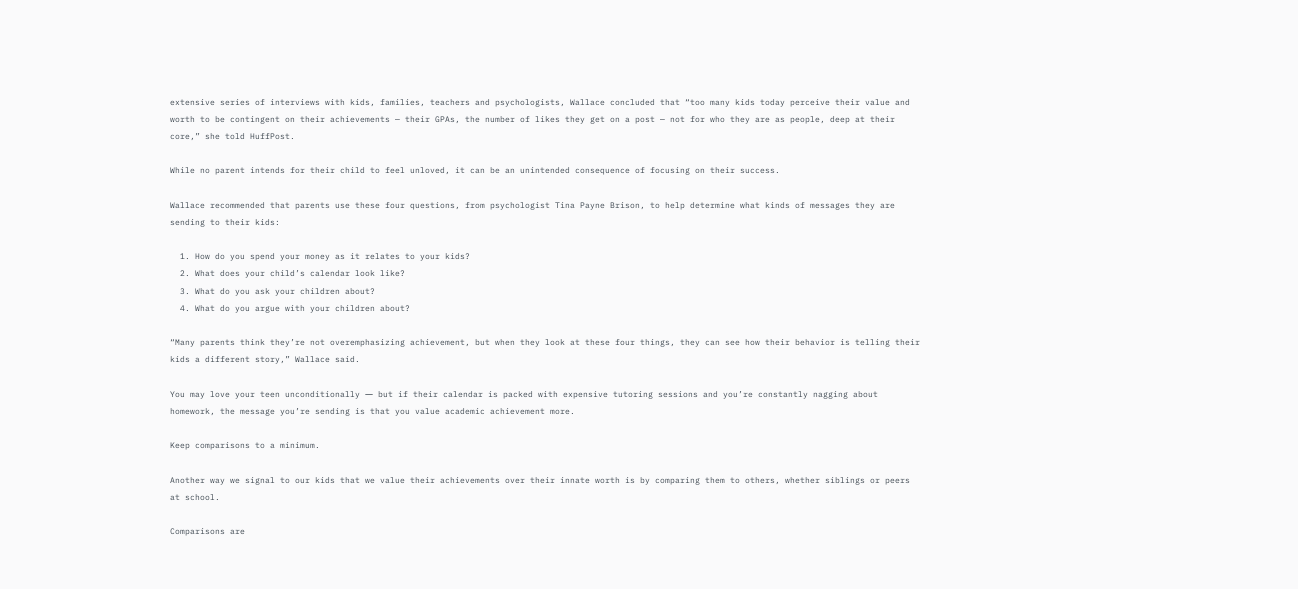extensive series of interviews with kids, families, teachers and psychologists, Wallace concluded that “too many kids today perceive their value and worth to be contingent on their achievements — their GPAs, the number of likes they get on a post — not for who they are as people, deep at their core,” she told HuffPost.

While no parent intends for their child to feel unloved, it can be an unintended consequence of focusing on their success.

Wallace recommended that parents use these four questions, from psychologist Tina Payne Brison, to help determine what kinds of messages they are sending to their kids:

  1. How do you spend your money as it relates to your kids?
  2. What does your child’s calendar look like?
  3. What do you ask your children about?
  4. What do you argue with your children about?

“Many parents think they’re not overemphasizing achievement, but when they look at these four things, they can see how their behavior is telling their kids a different story,” Wallace said.

You may love your teen unconditionally ― but if their calendar is packed with expensive tutoring sessions and you’re constantly nagging about homework, the message you’re sending is that you value academic achievement more.

Keep comparisons to a minimum.

Another way we signal to our kids that we value their achievements over their innate worth is by comparing them to others, whether siblings or peers at school.

Comparisons are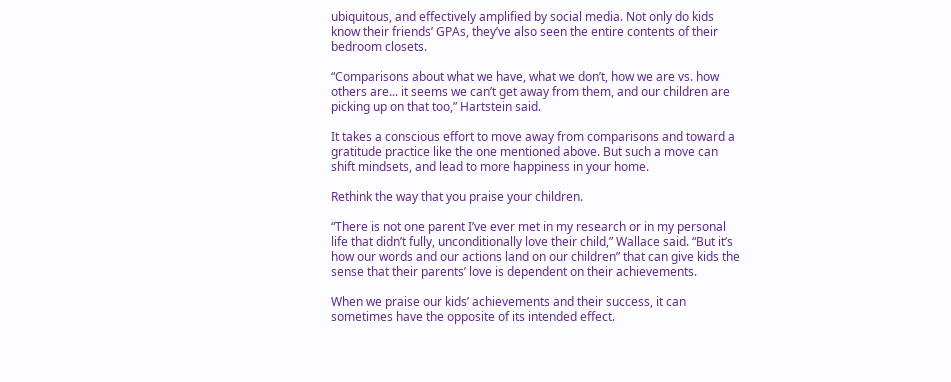ubiquitous, and effectively amplified by social media. Not only do kids know their friends’ GPAs, they’ve also seen the entire contents of their bedroom closets.

“Comparisons about what we have, what we don’t, how we are vs. how others are... it seems we can’t get away from them, and our children are picking up on that too,” Hartstein said.

It takes a conscious effort to move away from comparisons and toward a gratitude practice like the one mentioned above. But such a move can shift mindsets, and lead to more happiness in your home.

Rethink the way that you praise your children.

“There is not one parent I’ve ever met in my research or in my personal life that didn’t fully, unconditionally love their child,” Wallace said. “But it’s how our words and our actions land on our children” that can give kids the sense that their parents’ love is dependent on their achievements.

When we praise our kids’ achievements and their success, it can sometimes have the opposite of its intended effect.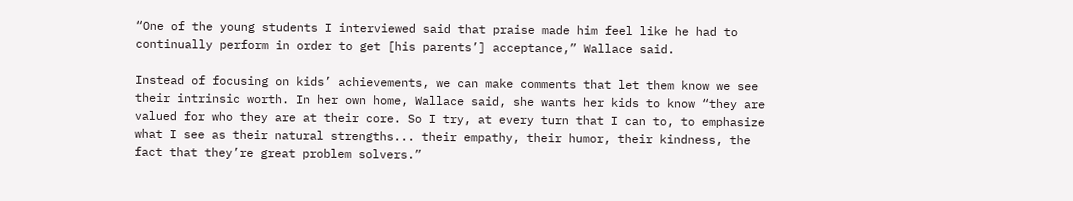“One of the young students I interviewed said that praise made him feel like he had to continually perform in order to get [his parents’] acceptance,” Wallace said.

Instead of focusing on kids’ achievements, we can make comments that let them know we see their intrinsic worth. In her own home, Wallace said, she wants her kids to know “they are valued for who they are at their core. So I try, at every turn that I can to, to emphasize what I see as their natural strengths... their empathy, their humor, their kindness, the fact that they’re great problem solvers.”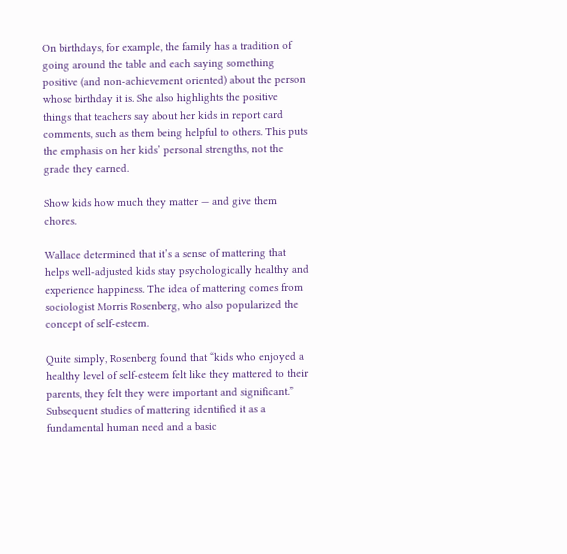On birthdays, for example, the family has a tradition of going around the table and each saying something positive (and non-achievement oriented) about the person whose birthday it is. She also highlights the positive things that teachers say about her kids in report card comments, such as them being helpful to others. This puts the emphasis on her kids’ personal strengths, not the grade they earned.

Show kids how much they matter — and give them chores.

Wallace determined that it’s a sense of mattering that helps well-adjusted kids stay psychologically healthy and experience happiness. The idea of mattering comes from sociologist Morris Rosenberg, who also popularized the concept of self-esteem.

Quite simply, Rosenberg found that “kids who enjoyed a healthy level of self-esteem felt like they mattered to their parents, they felt they were important and significant.” Subsequent studies of mattering identified it as a fundamental human need and a basic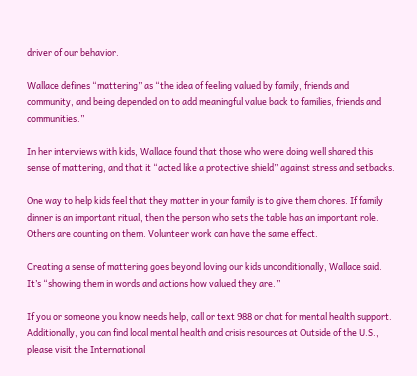driver of our behavior.

Wallace defines “mattering” as “the idea of feeling valued by family, friends and community, and being depended on to add meaningful value back to families, friends and communities.”

In her interviews with kids, Wallace found that those who were doing well shared this sense of mattering, and that it “acted like a protective shield” against stress and setbacks.

One way to help kids feel that they matter in your family is to give them chores. If family dinner is an important ritual, then the person who sets the table has an important role. Others are counting on them. Volunteer work can have the same effect.

Creating a sense of mattering goes beyond loving our kids unconditionally, Wallace said. It’s “showing them in words and actions how valued they are.”

If you or someone you know needs help, call or text 988 or chat for mental health support. Additionally, you can find local mental health and crisis resources at Outside of the U.S., please visit the International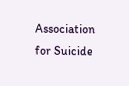Association for Suicide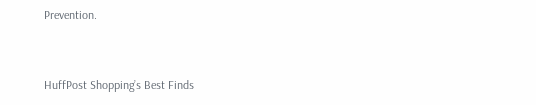Prevention.


HuffPost Shopping’s Best Finds